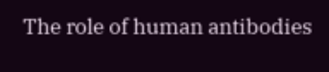The role of human antibodies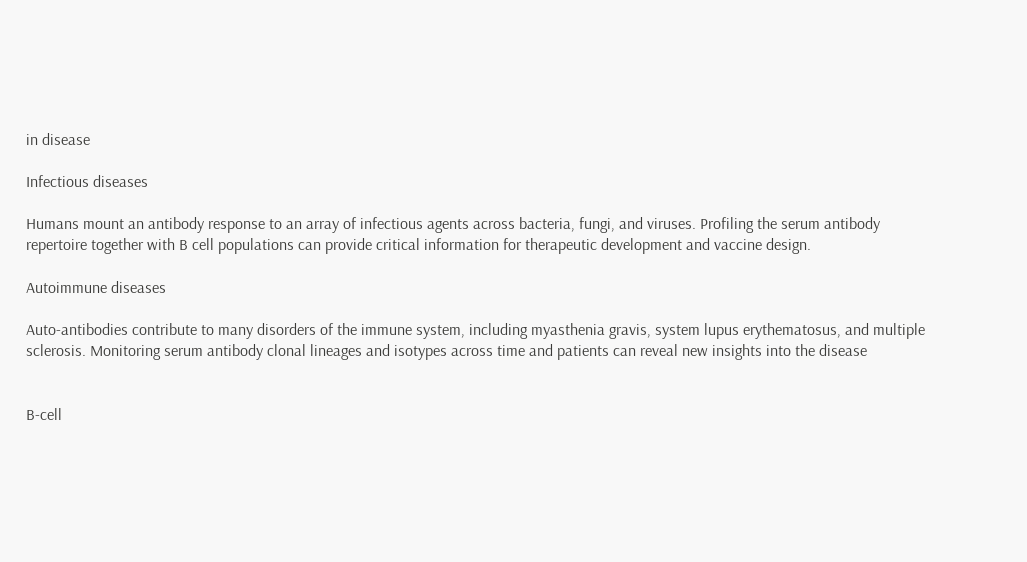in disease

Infectious diseases

Humans mount an antibody response to an array of infectious agents across bacteria, fungi, and viruses. Profiling the serum antibody repertoire together with B cell populations can provide critical information for therapeutic development and vaccine design.

Autoimmune diseases

Auto-antibodies contribute to many disorders of the immune system, including myasthenia gravis, system lupus erythematosus, and multiple sclerosis. Monitoring serum antibody clonal lineages and isotypes across time and patients can reveal new insights into the disease


B-cell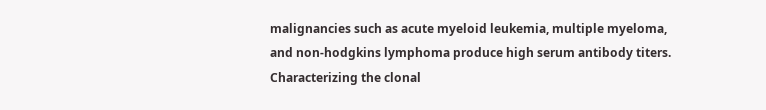malignancies such as acute myeloid leukemia, multiple myeloma, and non-hodgkins lymphoma produce high serum antibody titers. Characterizing the clonal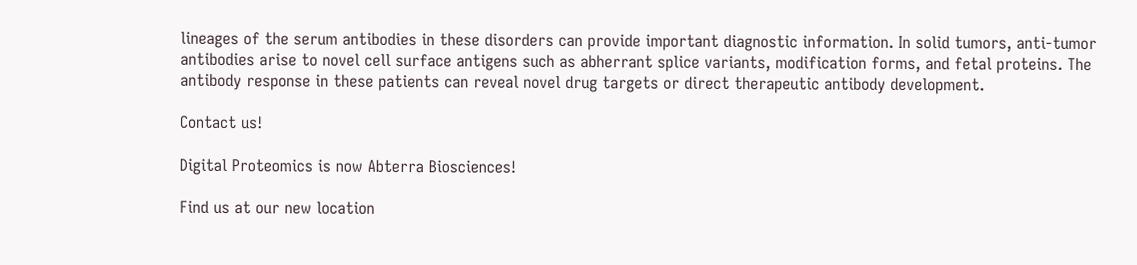lineages of the serum antibodies in these disorders can provide important diagnostic information. In solid tumors, anti-tumor antibodies arise to novel cell surface antigens such as abherrant splice variants, modification forms, and fetal proteins. The antibody response in these patients can reveal novel drug targets or direct therapeutic antibody development.

Contact us!

Digital Proteomics is now Abterra Biosciences!

Find us at our new location